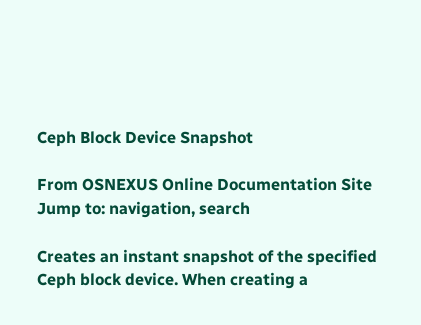Ceph Block Device Snapshot

From OSNEXUS Online Documentation Site
Jump to: navigation, search

Creates an instant snapshot of the specified Ceph block device. When creating a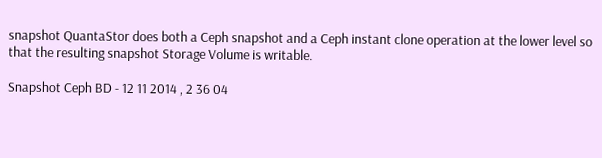snapshot QuantaStor does both a Ceph snapshot and a Ceph instant clone operation at the lower level so that the resulting snapshot Storage Volume is writable.

Snapshot Ceph BD - 12 11 2014 , 2 36 04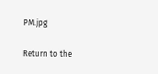PM.jpg

Return to the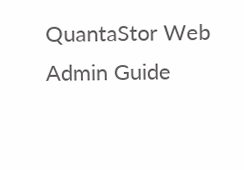QuantaStor Web Admin Guide